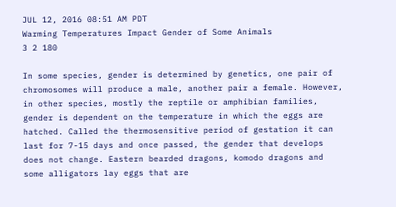JUL 12, 2016 08:51 AM PDT
Warming Temperatures Impact Gender of Some Animals
3 2 180

In some species, gender is determined by genetics, one pair of chromosomes will produce a male, another pair a female. However, in other species, mostly the reptile or amphibian families, gender is dependent on the temperature in which the eggs are hatched. Called the thermosensitive period of gestation it can last for 7-15 days and once passed, the gender that develops does not change. Eastern bearded dragons, komodo dragons and some alligators lay eggs that are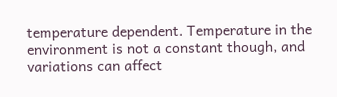temperature dependent. Temperature in the environment is not a constant though, and variations can affect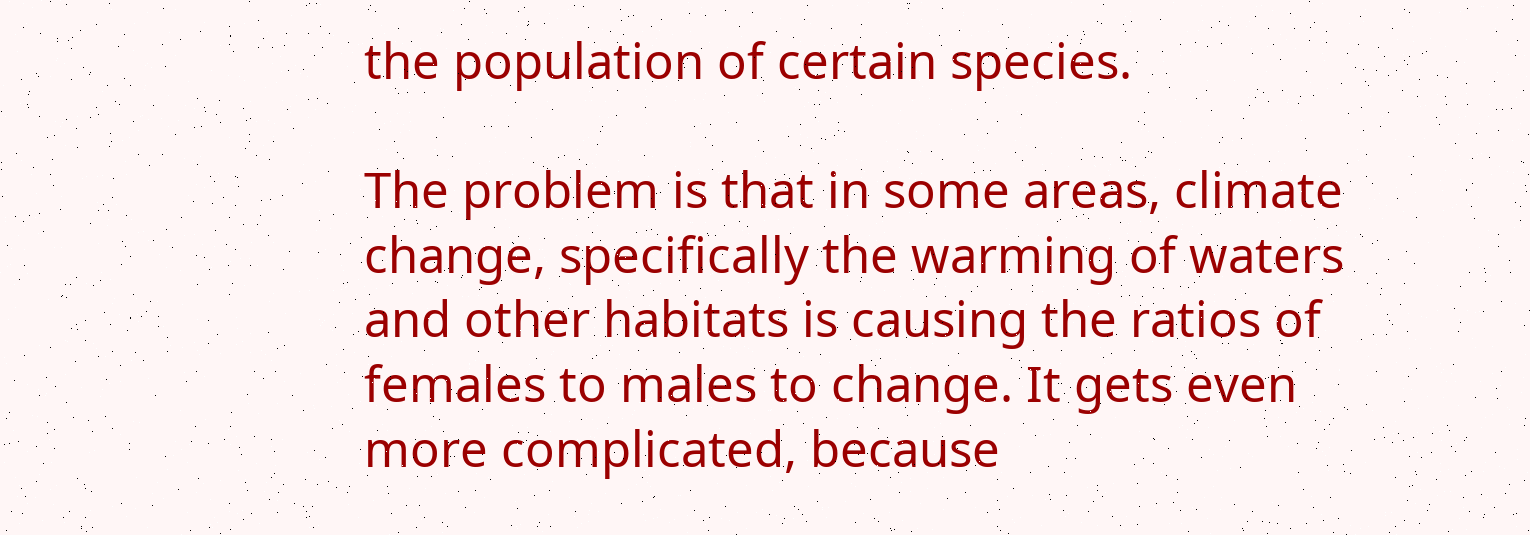the population of certain species.

The problem is that in some areas, climate change, specifically the warming of waters and other habitats is causing the ratios of females to males to change. It gets even more complicated, because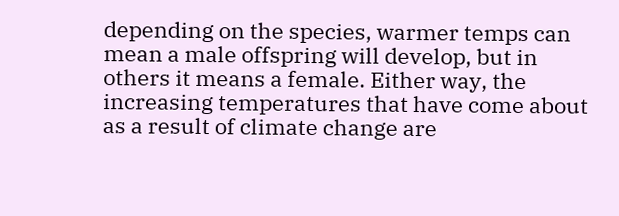depending on the species, warmer temps can mean a male offspring will develop, but in others it means a female. Either way, the increasing temperatures that have come about as a result of climate change are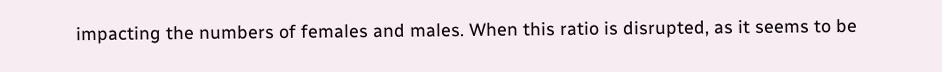impacting the numbers of females and males. When this ratio is disrupted, as it seems to be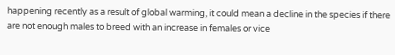happening recently as a result of global warming, it could mean a decline in the species if there are not enough males to breed with an increase in females or vice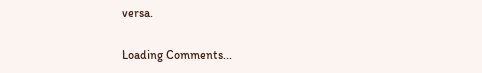versa.

Loading Comments...